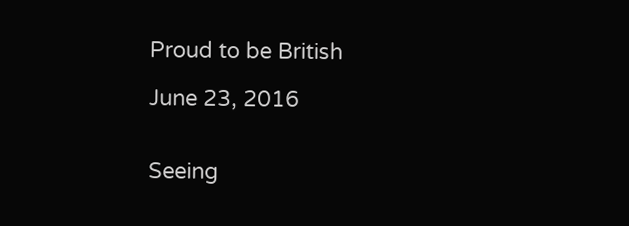Proud to be British

June 23, 2016


Seeing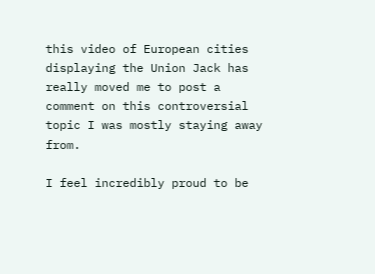this video of European cities displaying the Union Jack has really moved me to post a comment on this controversial topic I was mostly staying away from.

I feel incredibly proud to be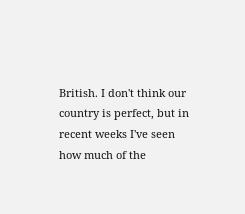British. I don't think our country is perfect, but in recent weeks I've seen how much of the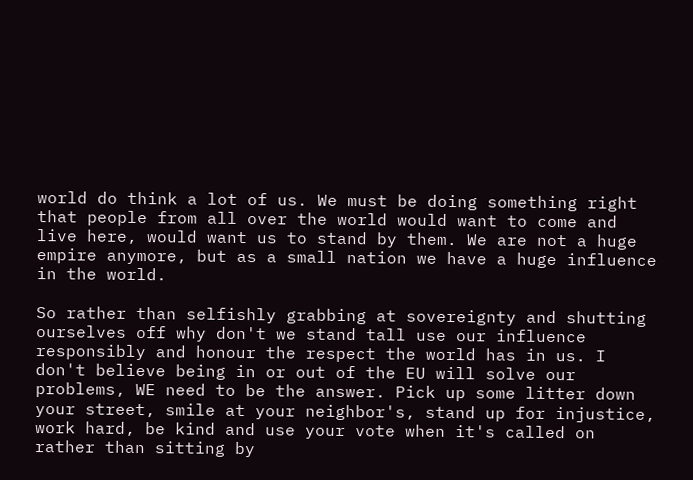world do think a lot of us. We must be doing something right that people from all over the world would want to come and live here, would want us to stand by them. We are not a huge empire anymore, but as a small nation we have a huge influence in the world.

So rather than selfishly grabbing at sovereignty and shutting ourselves off why don't we stand tall use our influence responsibly and honour the respect the world has in us. I don't believe being in or out of the EU will solve our problems, WE need to be the answer. Pick up some litter down your street, smile at your neighbor's, stand up for injustice, work hard, be kind and use your vote when it's called on rather than sitting by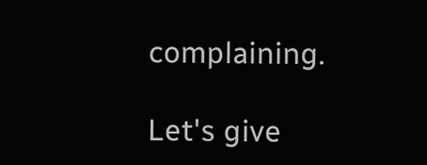complaining.

Let's give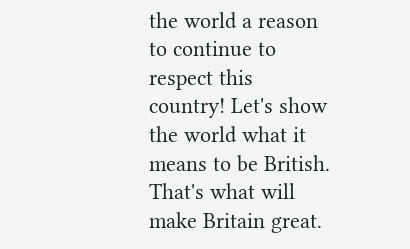the world a reason to continue to respect this country! Let's show the world what it means to be British. That's what will make Britain great.